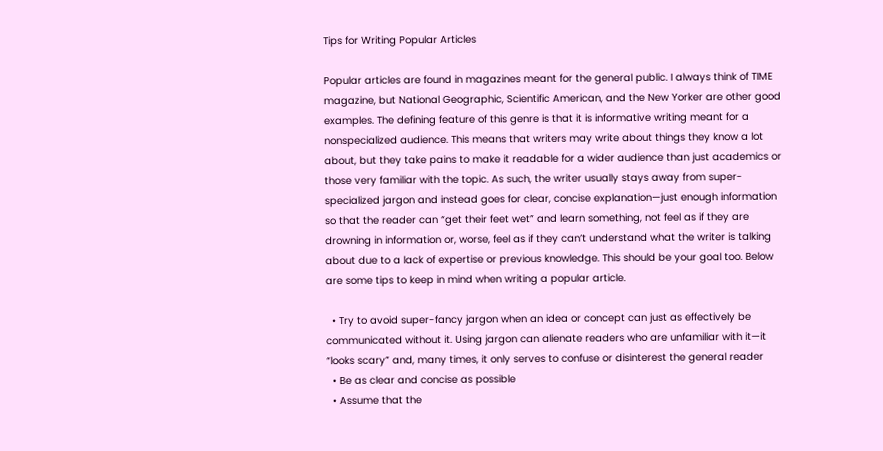Tips for Writing Popular Articles

Popular articles are found in magazines meant for the general public. I always think of TIME magazine, but National Geographic, Scientific American, and the New Yorker are other good examples. The defining feature of this genre is that it is informative writing meant for a nonspecialized audience. This means that writers may write about things they know a lot about, but they take pains to make it readable for a wider audience than just academics or those very familiar with the topic. As such, the writer usually stays away from super-specialized jargon and instead goes for clear, concise explanation—just enough information so that the reader can “get their feet wet” and learn something, not feel as if they are drowning in information or, worse, feel as if they can’t understand what the writer is talking about due to a lack of expertise or previous knowledge. This should be your goal too. Below are some tips to keep in mind when writing a popular article.

  • Try to avoid super-fancy jargon when an idea or concept can just as effectively be communicated without it. Using jargon can alienate readers who are unfamiliar with it—it “looks scary” and, many times, it only serves to confuse or disinterest the general reader
  • Be as clear and concise as possible
  • Assume that the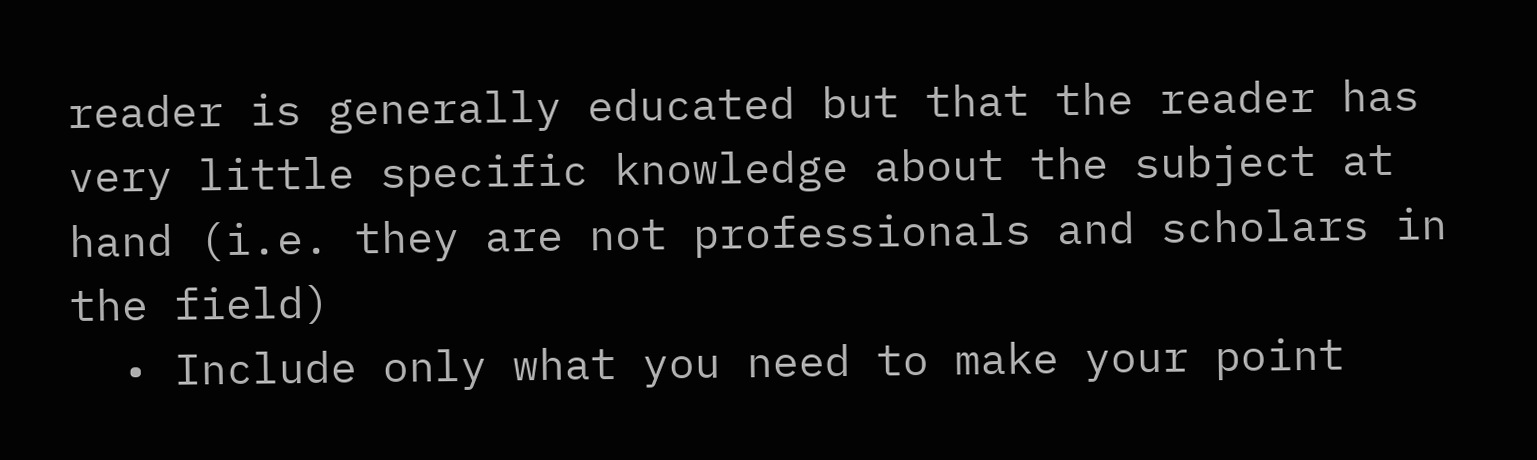reader is generally educated but that the reader has very little specific knowledge about the subject at hand (i.e. they are not professionals and scholars in the field)
  • Include only what you need to make your point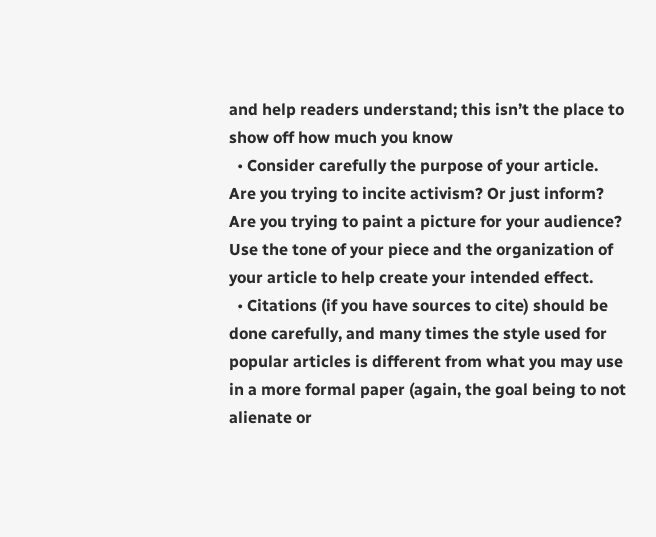and help readers understand; this isn’t the place to show off how much you know
  • Consider carefully the purpose of your article. Are you trying to incite activism? Or just inform? Are you trying to paint a picture for your audience? Use the tone of your piece and the organization of your article to help create your intended effect.
  • Citations (if you have sources to cite) should be done carefully, and many times the style used for popular articles is different from what you may use in a more formal paper (again, the goal being to not alienate or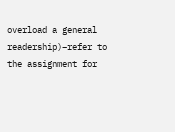overload a general readership)–refer to the assignment for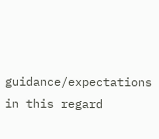guidance/expectations in this regard